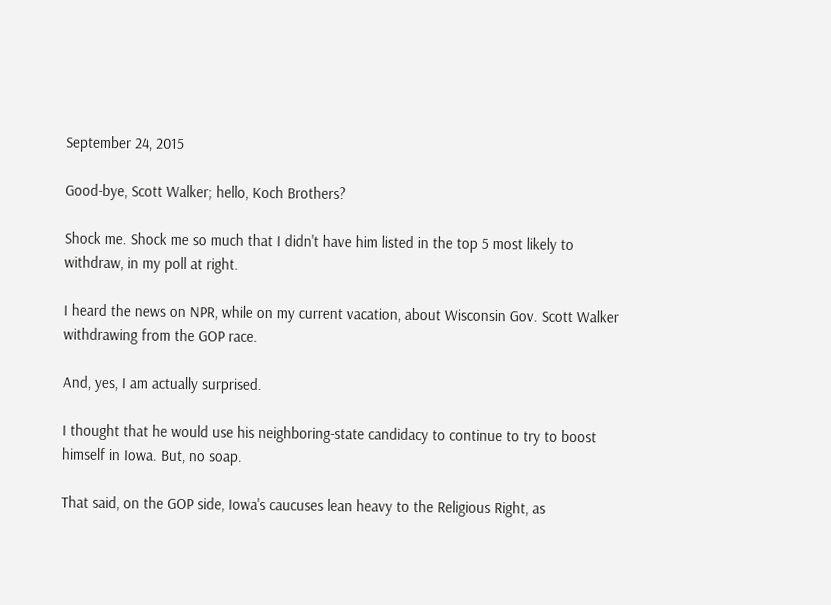September 24, 2015

Good-bye, Scott Walker; hello, Koch Brothers?

Shock me. Shock me so much that I didn't have him listed in the top 5 most likely to withdraw, in my poll at right.

I heard the news on NPR, while on my current vacation, about Wisconsin Gov. Scott Walker withdrawing from the GOP race.

And, yes, I am actually surprised.

I thought that he would use his neighboring-state candidacy to continue to try to boost himself in Iowa. But, no soap.

That said, on the GOP side, Iowa's caucuses lean heavy to the Religious Right, as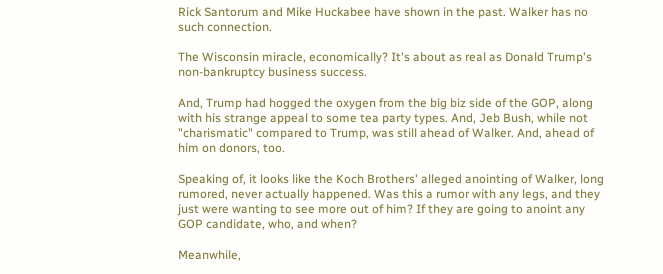Rick Santorum and Mike Huckabee have shown in the past. Walker has no such connection.

The Wisconsin miracle, economically? It's about as real as Donald Trump's non-bankruptcy business success.

And, Trump had hogged the oxygen from the big biz side of the GOP, along with his strange appeal to some tea party types. And, Jeb Bush, while not "charismatic" compared to Trump, was still ahead of Walker. And, ahead of him on donors, too.

Speaking of, it looks like the Koch Brothers' alleged anointing of Walker, long rumored, never actually happened. Was this a rumor with any legs, and they just were wanting to see more out of him? If they are going to anoint any GOP candidate, who, and when?

Meanwhile,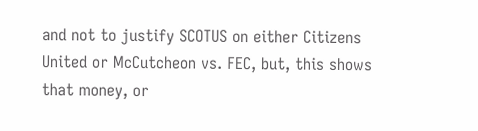and not to justify SCOTUS on either Citizens United or McCutcheon vs. FEC, but, this shows that money, or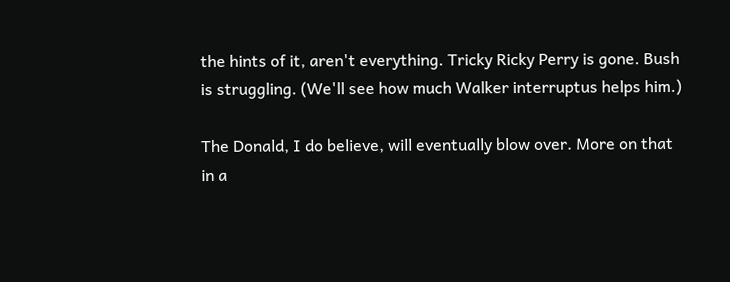the hints of it, aren't everything. Tricky Ricky Perry is gone. Bush is struggling. (We'll see how much Walker interruptus helps him.)

The Donald, I do believe, will eventually blow over. More on that in a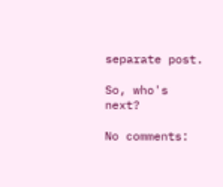separate post.

So, who's next?

No comments: